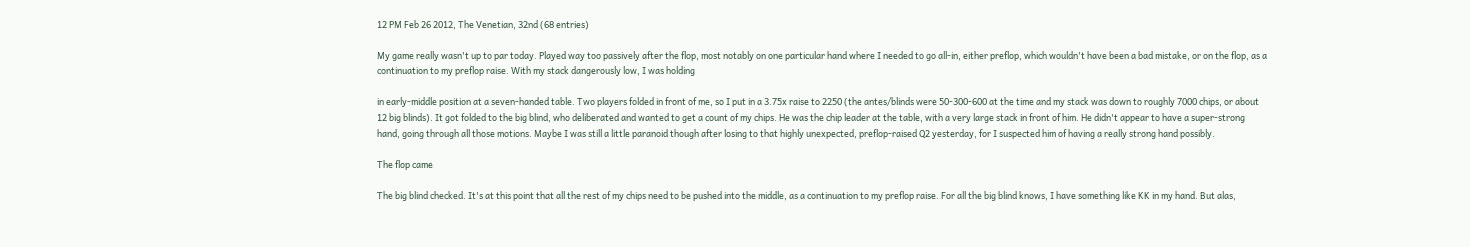12 PM Feb 26 2012, The Venetian, 32nd (68 entries)

My game really wasn't up to par today. Played way too passively after the flop, most notably on one particular hand where I needed to go all-in, either preflop, which wouldn't have been a bad mistake, or on the flop, as a continuation to my preflop raise. With my stack dangerously low, I was holding

in early-middle position at a seven-handed table. Two players folded in front of me, so I put in a 3.75x raise to 2250 (the antes/blinds were 50-300-600 at the time and my stack was down to roughly 7000 chips, or about 12 big blinds). It got folded to the big blind, who deliberated and wanted to get a count of my chips. He was the chip leader at the table, with a very large stack in front of him. He didn't appear to have a super-strong hand, going through all those motions. Maybe I was still a little paranoid though after losing to that highly unexpected, preflop-raised Q2 yesterday, for I suspected him of having a really strong hand possibly.

The flop came

The big blind checked. It's at this point that all the rest of my chips need to be pushed into the middle, as a continuation to my preflop raise. For all the big blind knows, I have something like KK in my hand. But alas,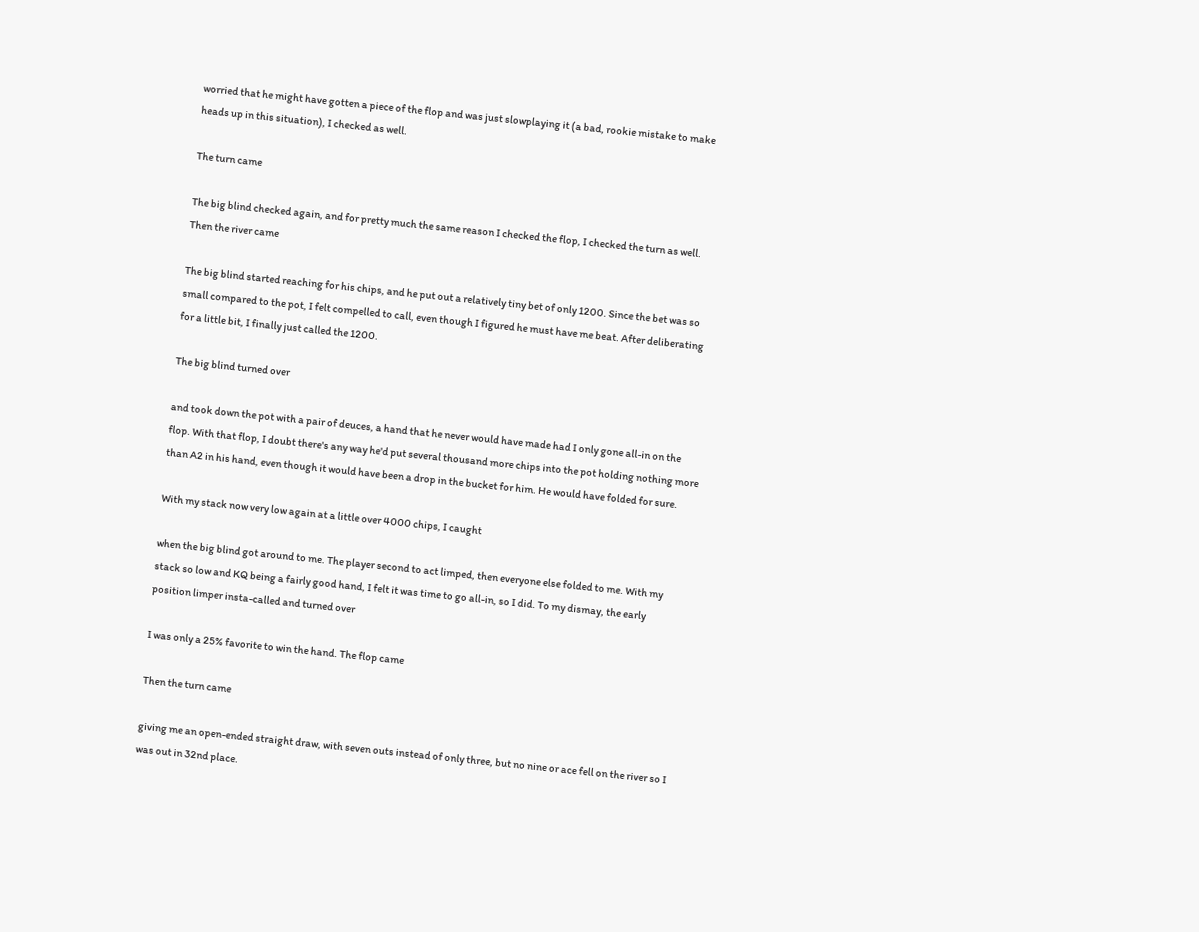worried that he might have gotten a piece of the flop and was just slowplaying it (a bad, rookie mistake to make heads up in this situation), I checked as well.

The turn came

The big blind checked again, and for pretty much the same reason I checked the flop, I checked the turn as well. Then the river came

The big blind started reaching for his chips, and he put out a relatively tiny bet of only 1200. Since the bet was so small compared to the pot, I felt compelled to call, even though I figured he must have me beat. After deliberating for a little bit, I finally just called the 1200.

The big blind turned over

and took down the pot with a pair of deuces, a hand that he never would have made had I only gone all-in on the flop. With that flop, I doubt there's any way he'd put several thousand more chips into the pot holding nothing more than A2 in his hand, even though it would have been a drop in the bucket for him. He would have folded for sure.

With my stack now very low again at a little over 4000 chips, I caught

when the big blind got around to me. The player second to act limped, then everyone else folded to me. With my stack so low and KQ being a fairly good hand, I felt it was time to go all-in, so I did. To my dismay, the early position limper insta-called and turned over

I was only a 25% favorite to win the hand. The flop came

Then the turn came

giving me an open-ended straight draw, with seven outs instead of only three, but no nine or ace fell on the river so I was out in 32nd place.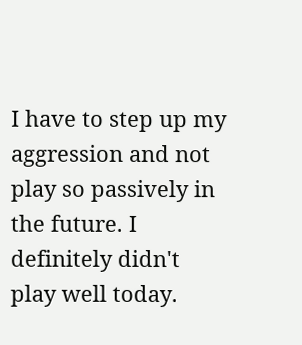I have to step up my aggression and not play so passively in the future. I definitely didn't play well today.